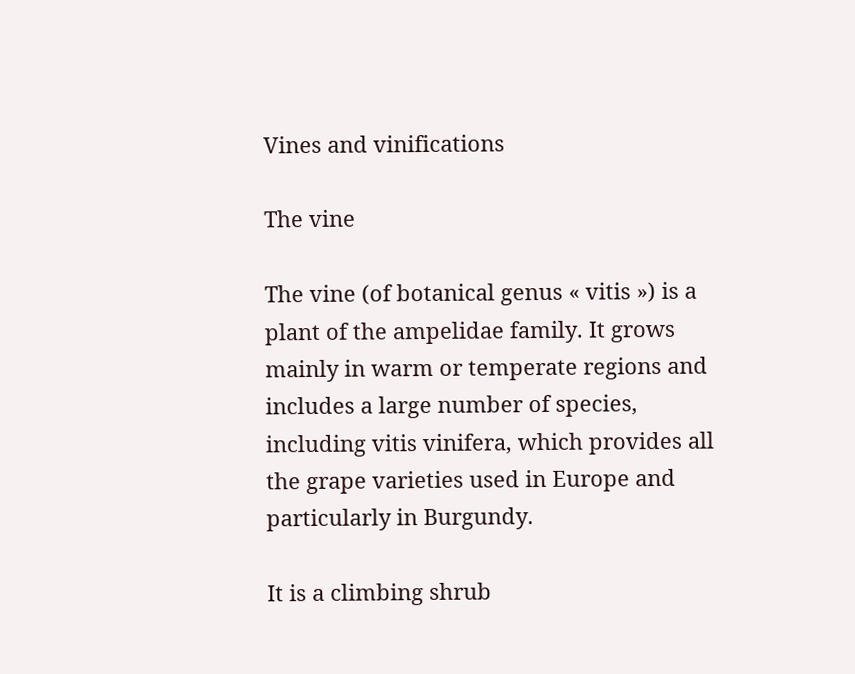Vines and vinifications

The vine

The vine (of botanical genus « vitis ») is a plant of the ampelidae family. It grows mainly in warm or temperate regions and includes a large number of species, including vitis vinifera, which provides all the grape varieties used in Europe and particularly in Burgundy.

It is a climbing shrub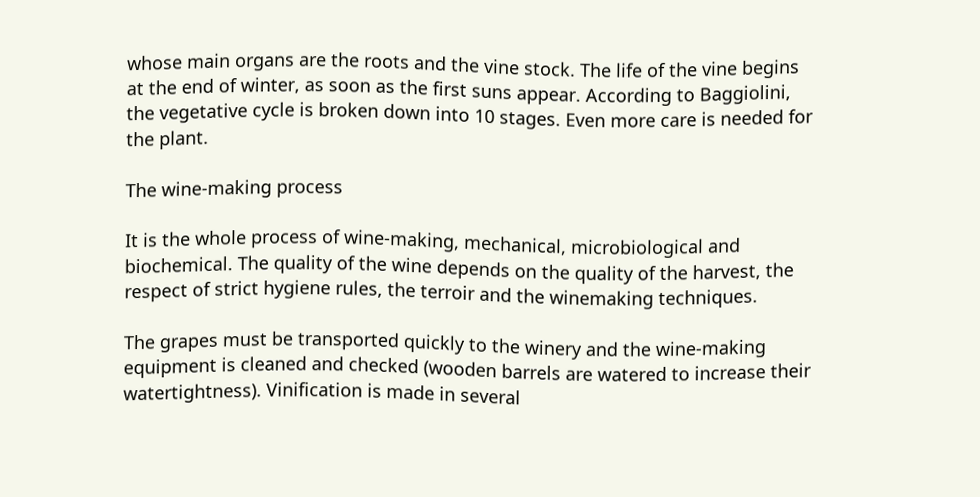whose main organs are the roots and the vine stock. The life of the vine begins at the end of winter, as soon as the first suns appear. According to Baggiolini, the vegetative cycle is broken down into 10 stages. Even more care is needed for the plant.

The wine-making process

It is the whole process of wine-making, mechanical, microbiological and biochemical. The quality of the wine depends on the quality of the harvest, the respect of strict hygiene rules, the terroir and the winemaking techniques.

The grapes must be transported quickly to the winery and the wine-making equipment is cleaned and checked (wooden barrels are watered to increase their watertightness). Vinification is made in several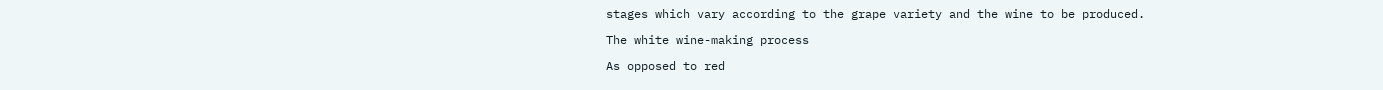stages which vary according to the grape variety and the wine to be produced.

The white wine-making process

As opposed to red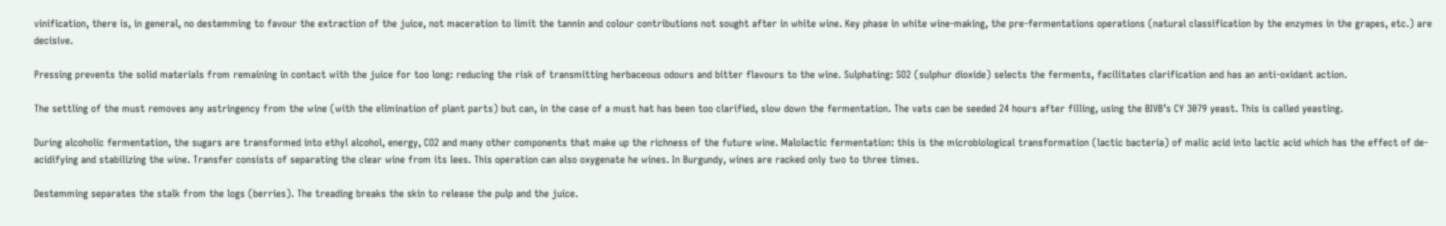vinification, there is, in general, no destemming to favour the extraction of the juice, not maceration to limit the tannin and colour contributions not sought after in white wine. Key phase in white wine-making, the pre-fermentations operations (natural classification by the enzymes in the grapes, etc.) are decisive.

Pressing prevents the solid materials from remaining in contact with the juice for too long: reducing the risk of transmitting herbaceous odours and bitter flavours to the wine. Sulphating: SO2 (sulphur dioxide) selects the ferments, facilitates clarification and has an anti-oxidant action.

The settling of the must removes any astringency from the wine (with the elimination of plant parts) but can, in the case of a must hat has been too clarified, slow down the fermentation. The vats can be seeded 24 hours after filling, using the BIVB’s CY 3079 yeast. This is called yeasting.

During alcoholic fermentation, the sugars are transformed into ethyl alcohol, energy, CO2 and many other components that make up the richness of the future wine. Malolactic fermentation: this is the microbiological transformation (lactic bacteria) of malic acid into lactic acid which has the effect of de- acidifying and stabilizing the wine. Transfer consists of separating the clear wine from its lees. This operation can also oxygenate he wines. In Burgundy, wines are racked only two to three times.

Destemming separates the stalk from the logs (berries). The treading breaks the skin to release the pulp and the juice.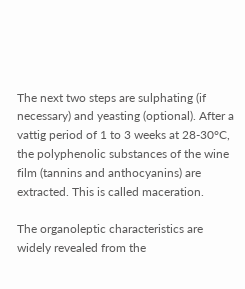The next two steps are sulphating (if necessary) and yeasting (optional). After a vattig period of 1 to 3 weeks at 28-30°C, the polyphenolic substances of the wine film (tannins and anthocyanins) are extracted. This is called maceration.

The organoleptic characteristics are widely revealed from the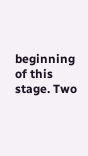beginning of this stage. Two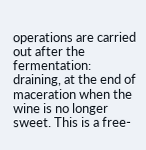operations are carried out after the fermentation: draining, at the end of maceration when the wine is no longer sweet. This is a free-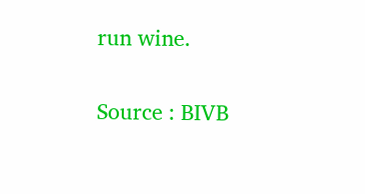run wine.

Source : BIVB